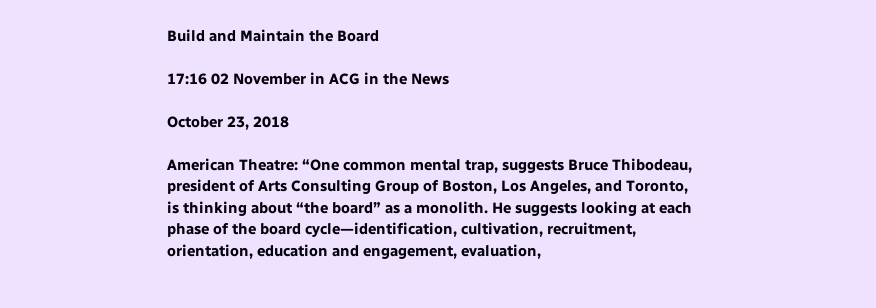Build and Maintain the Board

17:16 02 November in ACG in the News

October 23, 2018

American Theatre: “One common mental trap, suggests Bruce Thibodeau, president of Arts Consulting Group of Boston, Los Angeles, and Toronto, is thinking about “the board” as a monolith. He suggests looking at each phase of the board cycle—identification, cultivation, recruitment, orientation, education and engagement, evaluation,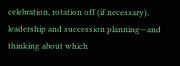celebration, rotation off (if necessary), leadership and succession planning—and thinking about which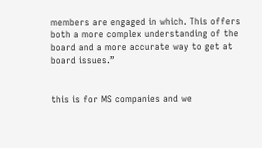members are engaged in which. This offers both a more complex understanding of the board and a more accurate way to get at board issues.”


this is for MS companies and we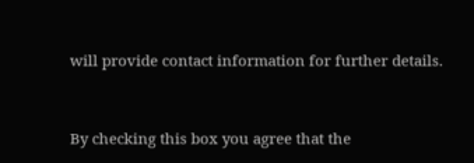will provide contact information for further details.


By checking this box you agree that the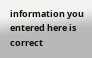information you entered here is correct